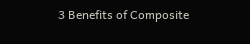3 Benefits of Composite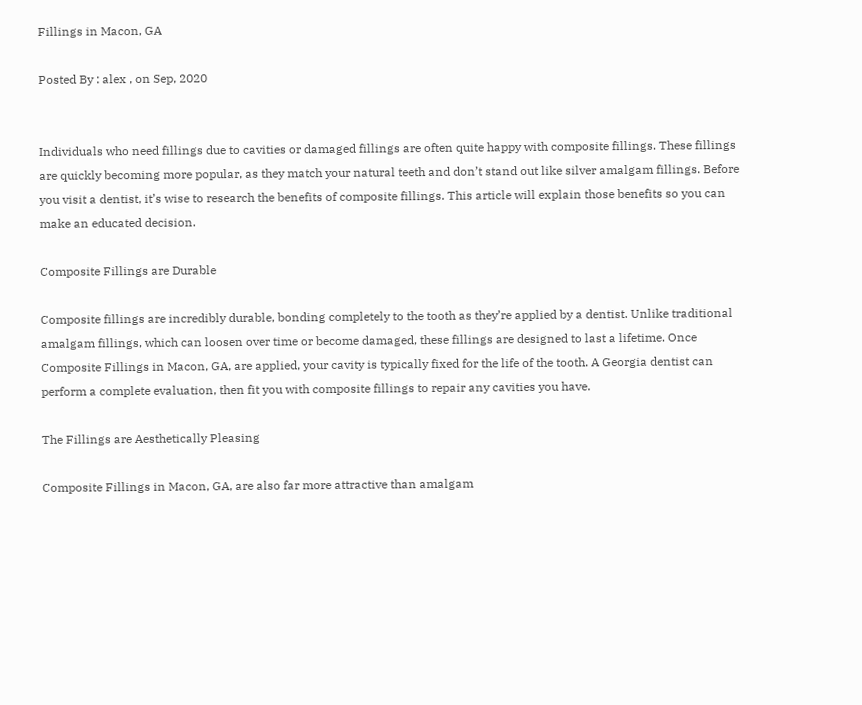Fillings in Macon, GA

Posted By : alex , on Sep, 2020


Individuals who need fillings due to cavities or damaged fillings are often quite happy with composite fillings. These fillings are quickly becoming more popular, as they match your natural teeth and don’t stand out like silver amalgam fillings. Before you visit a dentist, it’s wise to research the benefits of composite fillings. This article will explain those benefits so you can make an educated decision.

Composite Fillings are Durable

Composite fillings are incredibly durable, bonding completely to the tooth as they’re applied by a dentist. Unlike traditional amalgam fillings, which can loosen over time or become damaged, these fillings are designed to last a lifetime. Once Composite Fillings in Macon, GA, are applied, your cavity is typically fixed for the life of the tooth. A Georgia dentist can perform a complete evaluation, then fit you with composite fillings to repair any cavities you have.

The Fillings are Aesthetically Pleasing

Composite Fillings in Macon, GA, are also far more attractive than amalgam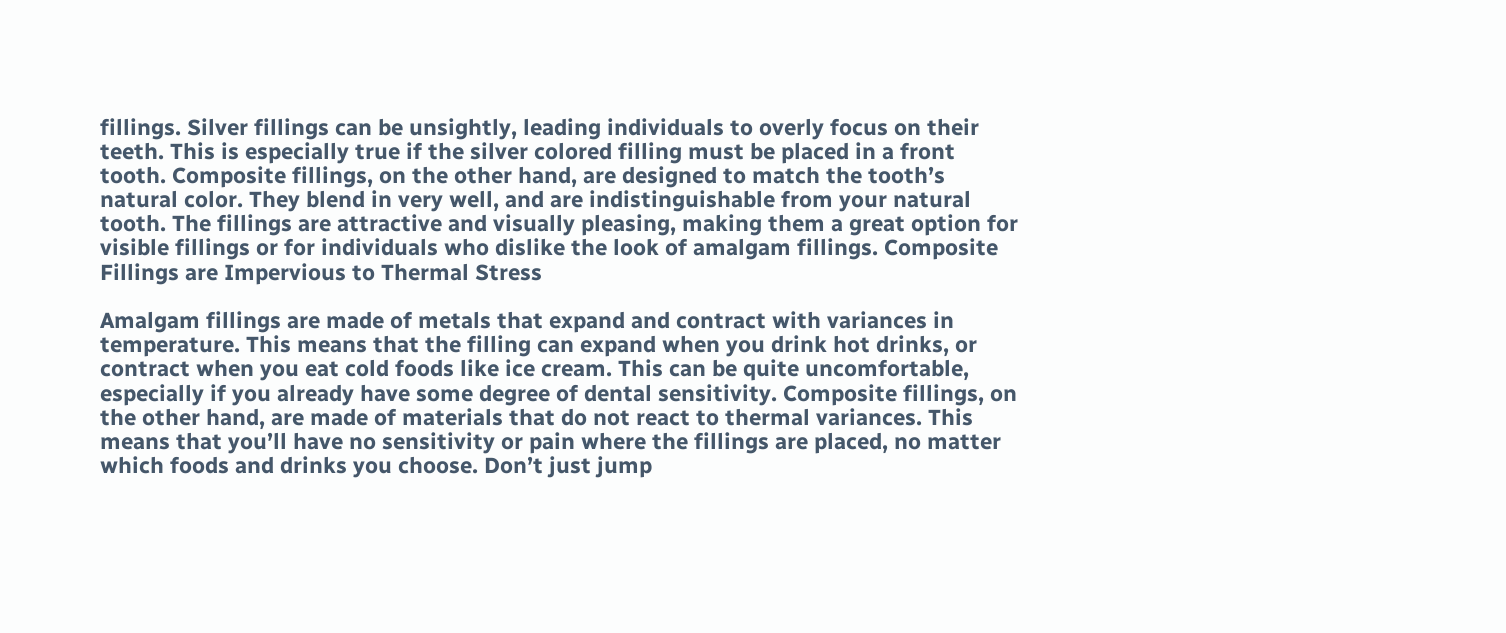fillings. Silver fillings can be unsightly, leading individuals to overly focus on their teeth. This is especially true if the silver colored filling must be placed in a front tooth. Composite fillings, on the other hand, are designed to match the tooth’s natural color. They blend in very well, and are indistinguishable from your natural tooth. The fillings are attractive and visually pleasing, making them a great option for visible fillings or for individuals who dislike the look of amalgam fillings. Composite Fillings are Impervious to Thermal Stress

Amalgam fillings are made of metals that expand and contract with variances in temperature. This means that the filling can expand when you drink hot drinks, or contract when you eat cold foods like ice cream. This can be quite uncomfortable, especially if you already have some degree of dental sensitivity. Composite fillings, on the other hand, are made of materials that do not react to thermal variances. This means that you’ll have no sensitivity or pain where the fillings are placed, no matter which foods and drinks you choose. Don’t just jump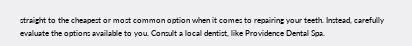straight to the cheapest or most common option when it comes to repairing your teeth. Instead, carefully evaluate the options available to you. Consult a local dentist, like Providence Dental Spa.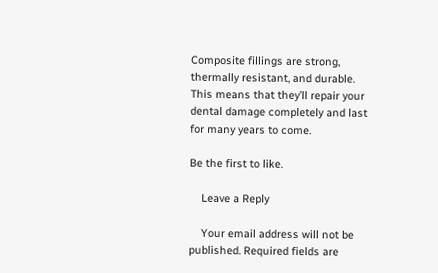Composite fillings are strong, thermally resistant, and durable. This means that they’ll repair your dental damage completely and last for many years to come.

Be the first to like.

    Leave a Reply

    Your email address will not be published. Required fields are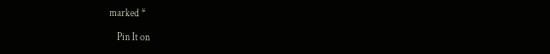marked *

    Pin It on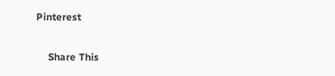Pinterest

    Share This